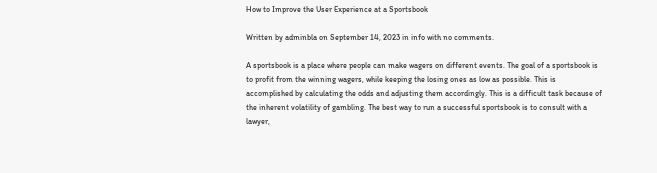How to Improve the User Experience at a Sportsbook

Written by adminbla on September 14, 2023 in info with no comments.

A sportsbook is a place where people can make wagers on different events. The goal of a sportsbook is to profit from the winning wagers, while keeping the losing ones as low as possible. This is accomplished by calculating the odds and adjusting them accordingly. This is a difficult task because of the inherent volatility of gambling. The best way to run a successful sportsbook is to consult with a lawyer,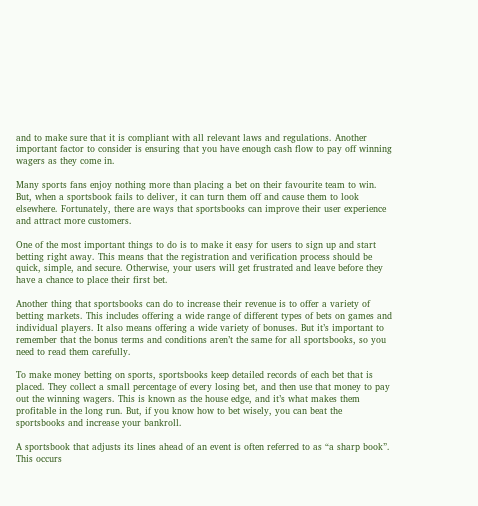and to make sure that it is compliant with all relevant laws and regulations. Another important factor to consider is ensuring that you have enough cash flow to pay off winning wagers as they come in.

Many sports fans enjoy nothing more than placing a bet on their favourite team to win. But, when a sportsbook fails to deliver, it can turn them off and cause them to look elsewhere. Fortunately, there are ways that sportsbooks can improve their user experience and attract more customers.

One of the most important things to do is to make it easy for users to sign up and start betting right away. This means that the registration and verification process should be quick, simple, and secure. Otherwise, your users will get frustrated and leave before they have a chance to place their first bet.

Another thing that sportsbooks can do to increase their revenue is to offer a variety of betting markets. This includes offering a wide range of different types of bets on games and individual players. It also means offering a wide variety of bonuses. But it’s important to remember that the bonus terms and conditions aren’t the same for all sportsbooks, so you need to read them carefully.

To make money betting on sports, sportsbooks keep detailed records of each bet that is placed. They collect a small percentage of every losing bet, and then use that money to pay out the winning wagers. This is known as the house edge, and it’s what makes them profitable in the long run. But, if you know how to bet wisely, you can beat the sportsbooks and increase your bankroll.

A sportsbook that adjusts its lines ahead of an event is often referred to as “a sharp book”. This occurs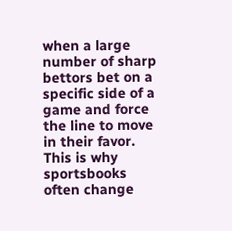when a large number of sharp bettors bet on a specific side of a game and force the line to move in their favor. This is why sportsbooks often change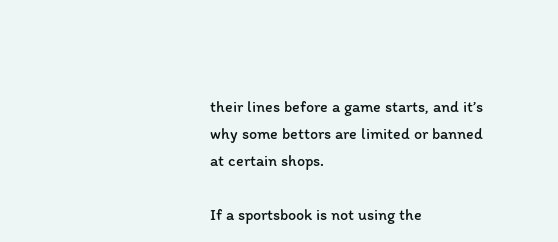their lines before a game starts, and it’s why some bettors are limited or banned at certain shops.

If a sportsbook is not using the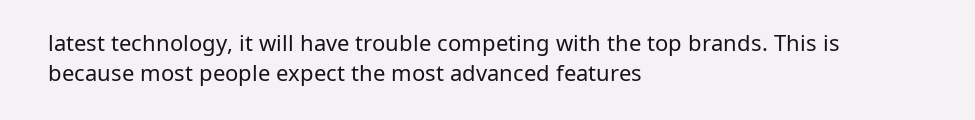latest technology, it will have trouble competing with the top brands. This is because most people expect the most advanced features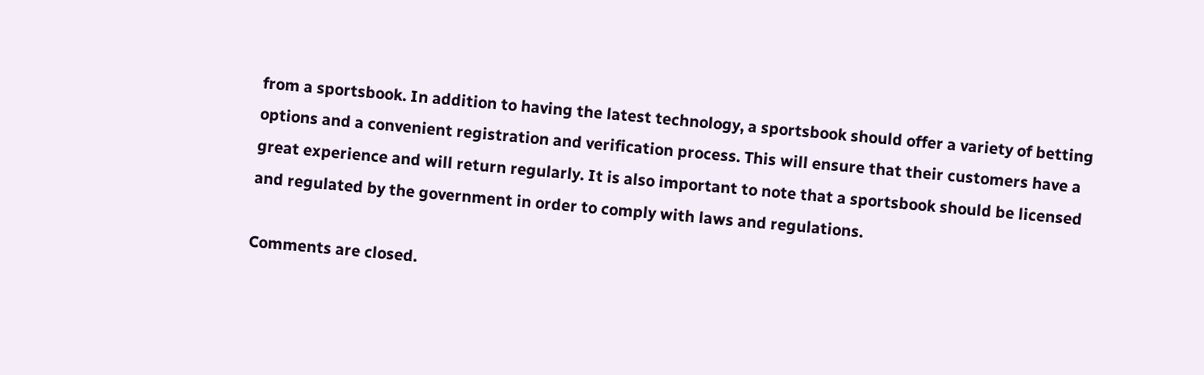from a sportsbook. In addition to having the latest technology, a sportsbook should offer a variety of betting options and a convenient registration and verification process. This will ensure that their customers have a great experience and will return regularly. It is also important to note that a sportsbook should be licensed and regulated by the government in order to comply with laws and regulations.

Comments are closed.